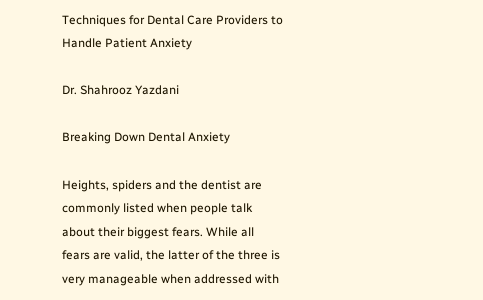Techniques for Dental Care Providers to Handle Patient Anxiety

Dr. Shahrooz Yazdani

Breaking Down Dental Anxiety

Heights, spiders and the dentist are commonly listed when people talk about their biggest fears. While all fears are valid, the latter of the three is very manageable when addressed with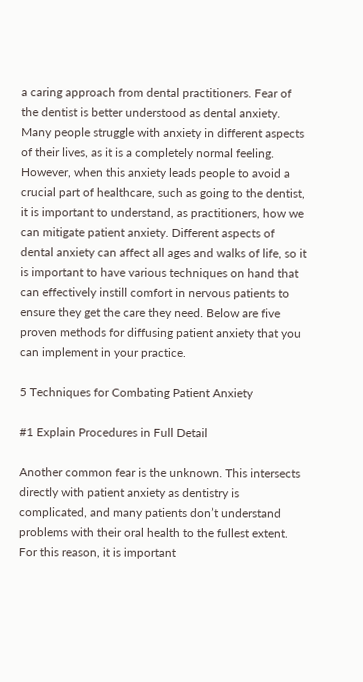a caring approach from dental practitioners. Fear of the dentist is better understood as dental anxiety. Many people struggle with anxiety in different aspects of their lives, as it is a completely normal feeling. However, when this anxiety leads people to avoid a crucial part of healthcare, such as going to the dentist, it is important to understand, as practitioners, how we can mitigate patient anxiety. Different aspects of dental anxiety can affect all ages and walks of life, so it is important to have various techniques on hand that can effectively instill comfort in nervous patients to ensure they get the care they need. Below are five proven methods for diffusing patient anxiety that you can implement in your practice.

5 Techniques for Combating Patient Anxiety

#1 Explain Procedures in Full Detail

Another common fear is the unknown. This intersects directly with patient anxiety as dentistry is complicated, and many patients don’t understand problems with their oral health to the fullest extent. For this reason, it is important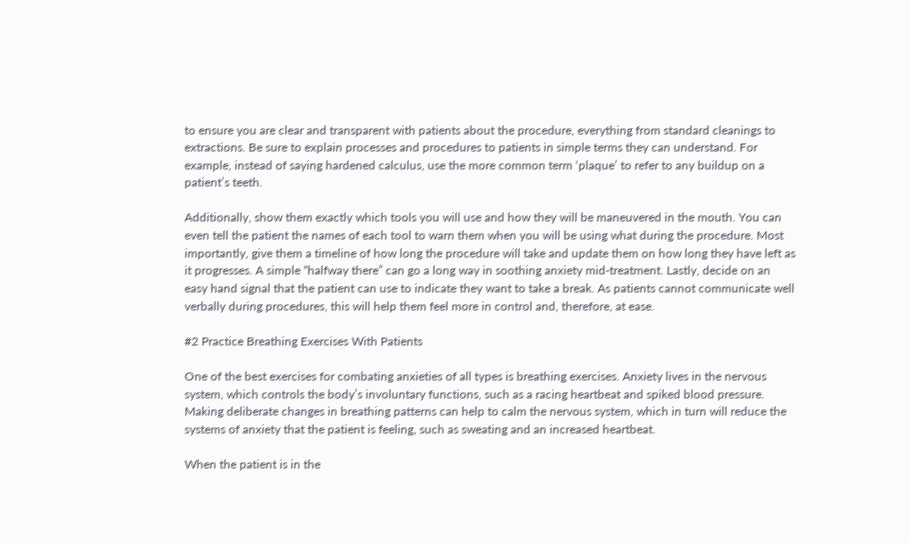to ensure you are clear and transparent with patients about the procedure, everything from standard cleanings to extractions. Be sure to explain processes and procedures to patients in simple terms they can understand. For example, instead of saying hardened calculus, use the more common term ‘plaque’ to refer to any buildup on a patient’s teeth.

Additionally, show them exactly which tools you will use and how they will be maneuvered in the mouth. You can even tell the patient the names of each tool to warn them when you will be using what during the procedure. Most importantly, give them a timeline of how long the procedure will take and update them on how long they have left as it progresses. A simple “halfway there” can go a long way in soothing anxiety mid-treatment. Lastly, decide on an easy hand signal that the patient can use to indicate they want to take a break. As patients cannot communicate well verbally during procedures, this will help them feel more in control and, therefore, at ease.

#2 Practice Breathing Exercises With Patients

One of the best exercises for combating anxieties of all types is breathing exercises. Anxiety lives in the nervous system, which controls the body’s involuntary functions, such as a racing heartbeat and spiked blood pressure. Making deliberate changes in breathing patterns can help to calm the nervous system, which in turn will reduce the systems of anxiety that the patient is feeling, such as sweating and an increased heartbeat.

When the patient is in the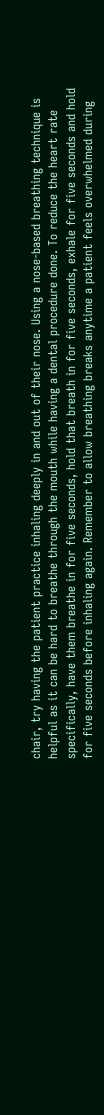chair, try having the patient practice inhaling deeply in and out of their nose. Using a nose-based breathing technique is helpful as it can be hard to breathe through the mouth while having a dental procedure done. To reduce the heart rate specifically, have them breathe in for five seconds, hold that breath in for five seconds, exhale for five seconds and hold for five seconds before inhaling again. Remember to allow breathing breaks anytime a patient feels overwhelmed during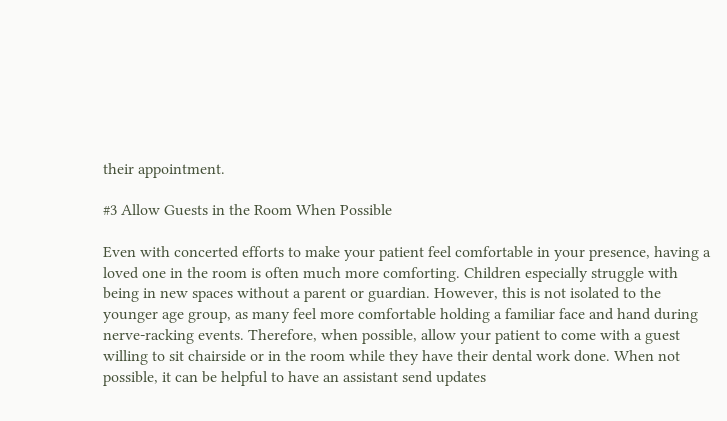their appointment.

#3 Allow Guests in the Room When Possible

Even with concerted efforts to make your patient feel comfortable in your presence, having a loved one in the room is often much more comforting. Children especially struggle with being in new spaces without a parent or guardian. However, this is not isolated to the younger age group, as many feel more comfortable holding a familiar face and hand during nerve-racking events. Therefore, when possible, allow your patient to come with a guest willing to sit chairside or in the room while they have their dental work done. When not possible, it can be helpful to have an assistant send updates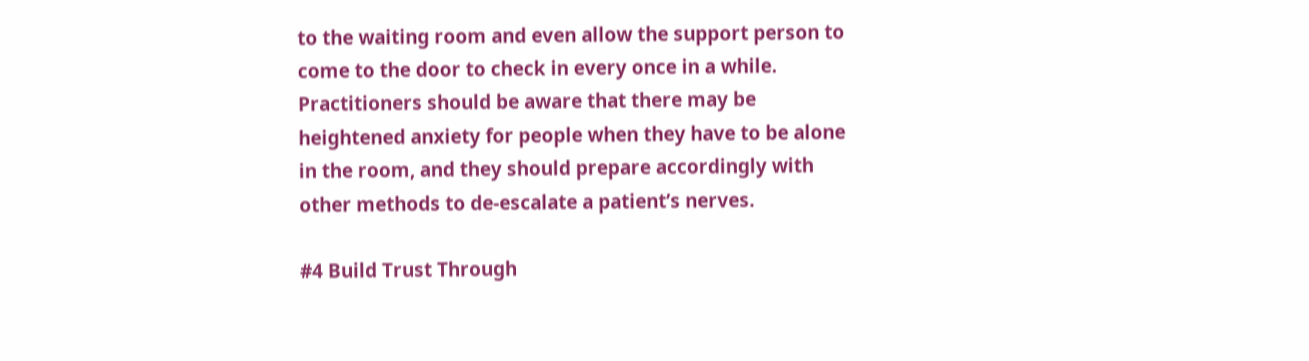to the waiting room and even allow the support person to come to the door to check in every once in a while.
Practitioners should be aware that there may be heightened anxiety for people when they have to be alone in the room, and they should prepare accordingly with other methods to de-escalate a patient’s nerves.

#4 Build Trust Through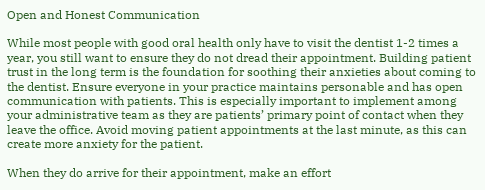Open and Honest Communication

While most people with good oral health only have to visit the dentist 1-2 times a year, you still want to ensure they do not dread their appointment. Building patient trust in the long term is the foundation for soothing their anxieties about coming to the dentist. Ensure everyone in your practice maintains personable and has open communication with patients. This is especially important to implement among your administrative team as they are patients’ primary point of contact when they leave the office. Avoid moving patient appointments at the last minute, as this can create more anxiety for the patient.

When they do arrive for their appointment, make an effort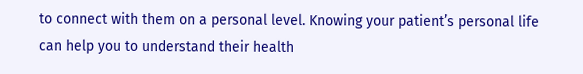to connect with them on a personal level. Knowing your patient’s personal life can help you to understand their health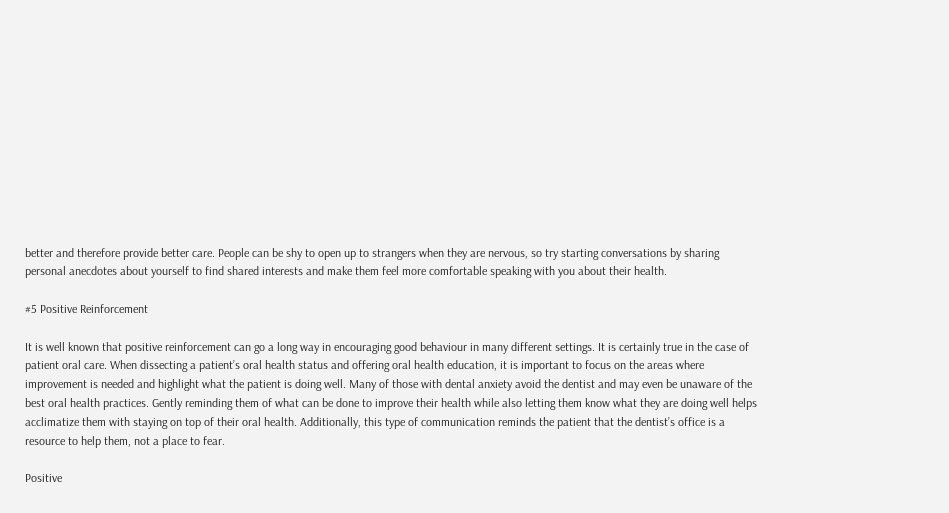better and therefore provide better care. People can be shy to open up to strangers when they are nervous, so try starting conversations by sharing personal anecdotes about yourself to find shared interests and make them feel more comfortable speaking with you about their health.

#5 Positive Reinforcement

It is well known that positive reinforcement can go a long way in encouraging good behaviour in many different settings. It is certainly true in the case of patient oral care. When dissecting a patient’s oral health status and offering oral health education, it is important to focus on the areas where improvement is needed and highlight what the patient is doing well. Many of those with dental anxiety avoid the dentist and may even be unaware of the best oral health practices. Gently reminding them of what can be done to improve their health while also letting them know what they are doing well helps acclimatize them with staying on top of their oral health. Additionally, this type of communication reminds the patient that the dentist’s office is a resource to help them, not a place to fear.

Positive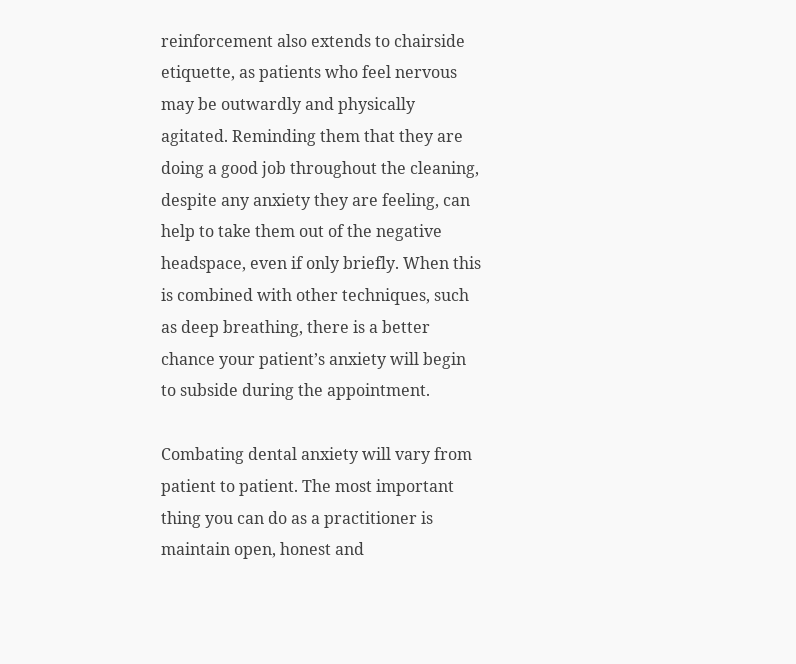reinforcement also extends to chairside etiquette, as patients who feel nervous may be outwardly and physically agitated. Reminding them that they are doing a good job throughout the cleaning, despite any anxiety they are feeling, can help to take them out of the negative headspace, even if only briefly. When this is combined with other techniques, such as deep breathing, there is a better chance your patient’s anxiety will begin to subside during the appointment.

Combating dental anxiety will vary from patient to patient. The most important thing you can do as a practitioner is maintain open, honest and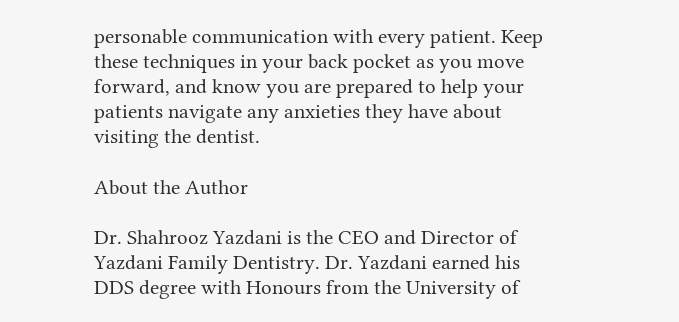personable communication with every patient. Keep these techniques in your back pocket as you move forward, and know you are prepared to help your patients navigate any anxieties they have about visiting the dentist.

About the Author

Dr. Shahrooz Yazdani is the CEO and Director of Yazdani Family Dentistry. Dr. Yazdani earned his DDS degree with Honours from the University of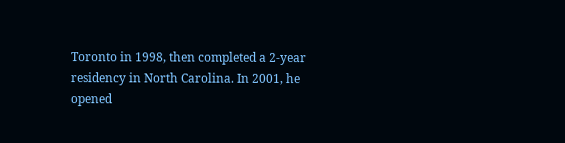Toronto in 1998, then completed a 2-year residency in North Carolina. In 2001, he opened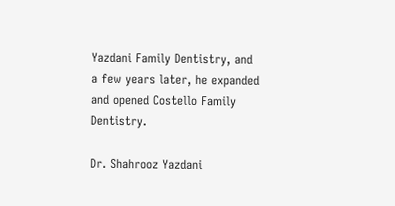Yazdani Family Dentistry, and a few years later, he expanded and opened Costello Family Dentistry.

Dr. Shahrooz Yazdani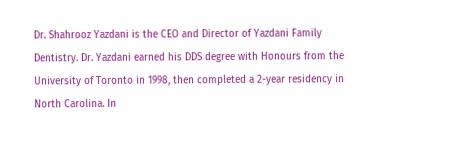Dr. Shahrooz Yazdani is the CEO and Director of Yazdani Family Dentistry. Dr. Yazdani earned his DDS degree with Honours from the University of Toronto in 1998, then completed a 2-year residency in North Carolina. In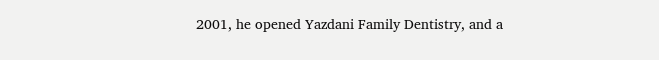2001, he opened Yazdani Family Dentistry, and a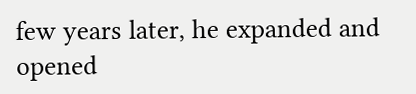few years later, he expanded and opened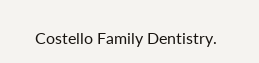Costello Family Dentistry.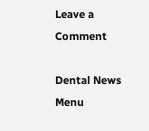Leave a Comment

Dental News Menu